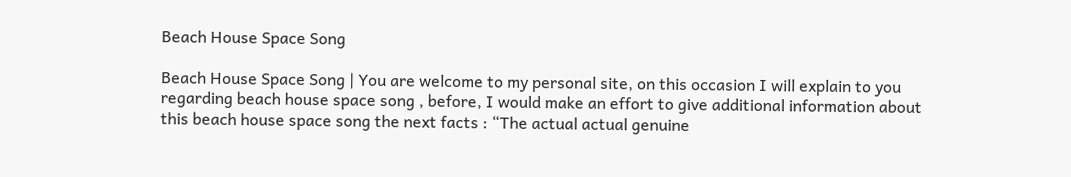Beach House Space Song

Beach House Space Song | You are welcome to my personal site, on this occasion I will explain to you regarding beach house space song , before, I would make an effort to give additional information about this beach house space song the next facts : “The actual actual genuine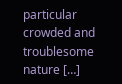particular crowded and troublesome nature […]